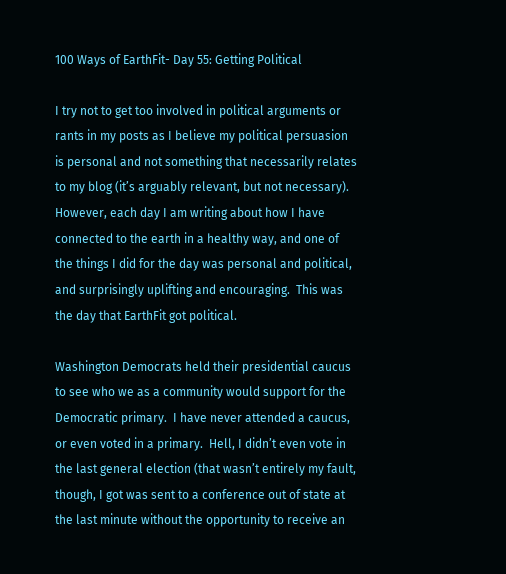100 Ways of EarthFit- Day 55: Getting Political

I try not to get too involved in political arguments or rants in my posts as I believe my political persuasion is personal and not something that necessarily relates to my blog (it’s arguably relevant, but not necessary).  However, each day I am writing about how I have connected to the earth in a healthy way, and one of the things I did for the day was personal and political, and surprisingly uplifting and encouraging.  This was the day that EarthFit got political.

Washington Democrats held their presidential caucus to see who we as a community would support for the Democratic primary.  I have never attended a caucus, or even voted in a primary.  Hell, I didn’t even vote in the last general election (that wasn’t entirely my fault, though, I got was sent to a conference out of state at the last minute without the opportunity to receive an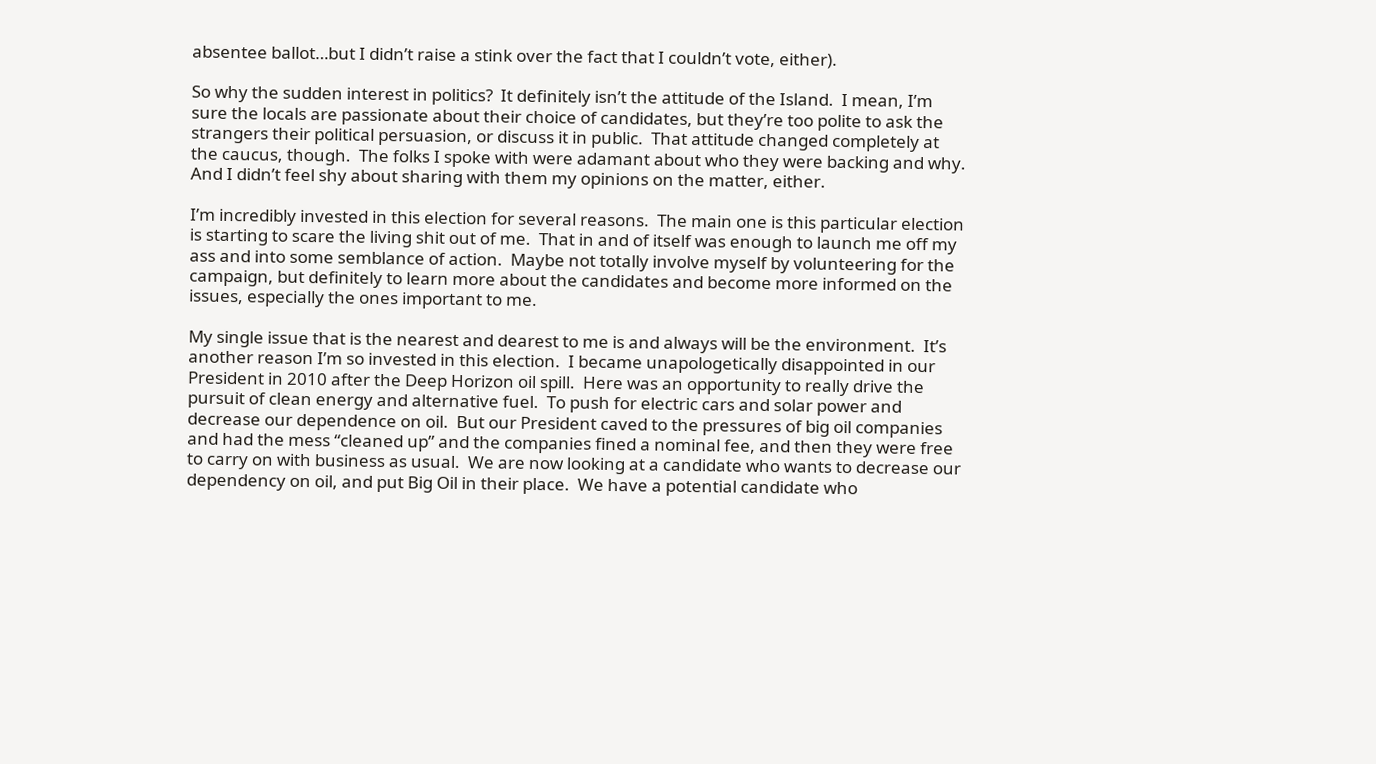absentee ballot…but I didn’t raise a stink over the fact that I couldn’t vote, either).

So why the sudden interest in politics?  It definitely isn’t the attitude of the Island.  I mean, I’m sure the locals are passionate about their choice of candidates, but they’re too polite to ask the strangers their political persuasion, or discuss it in public.  That attitude changed completely at the caucus, though.  The folks I spoke with were adamant about who they were backing and why.  And I didn’t feel shy about sharing with them my opinions on the matter, either.

I’m incredibly invested in this election for several reasons.  The main one is this particular election is starting to scare the living shit out of me.  That in and of itself was enough to launch me off my ass and into some semblance of action.  Maybe not totally involve myself by volunteering for the campaign, but definitely to learn more about the candidates and become more informed on the issues, especially the ones important to me.

My single issue that is the nearest and dearest to me is and always will be the environment.  It’s another reason I’m so invested in this election.  I became unapologetically disappointed in our President in 2010 after the Deep Horizon oil spill.  Here was an opportunity to really drive the pursuit of clean energy and alternative fuel.  To push for electric cars and solar power and decrease our dependence on oil.  But our President caved to the pressures of big oil companies and had the mess “cleaned up” and the companies fined a nominal fee, and then they were free to carry on with business as usual.  We are now looking at a candidate who wants to decrease our dependency on oil, and put Big Oil in their place.  We have a potential candidate who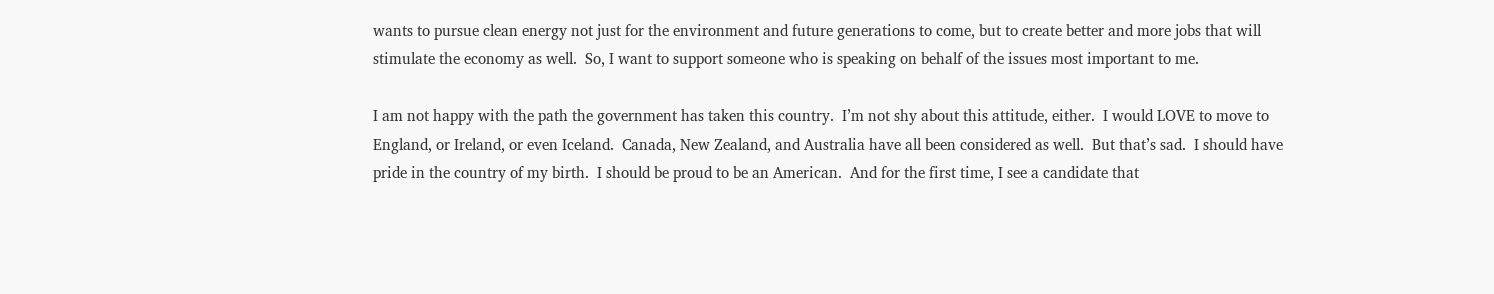wants to pursue clean energy not just for the environment and future generations to come, but to create better and more jobs that will stimulate the economy as well.  So, I want to support someone who is speaking on behalf of the issues most important to me.

I am not happy with the path the government has taken this country.  I’m not shy about this attitude, either.  I would LOVE to move to England, or Ireland, or even Iceland.  Canada, New Zealand, and Australia have all been considered as well.  But that’s sad.  I should have pride in the country of my birth.  I should be proud to be an American.  And for the first time, I see a candidate that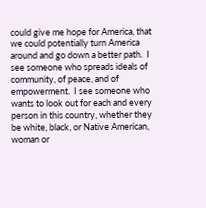could give me hope for America, that we could potentially turn America around and go down a better path.  I see someone who spreads ideals of community, of peace, and of empowerment.  I see someone who wants to look out for each and every person in this country, whether they be white, black, or Native American, woman or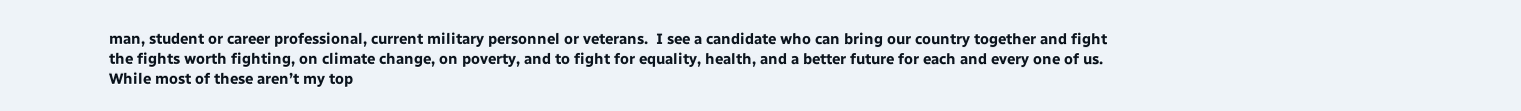man, student or career professional, current military personnel or veterans.  I see a candidate who can bring our country together and fight the fights worth fighting, on climate change, on poverty, and to fight for equality, health, and a better future for each and every one of us.  While most of these aren’t my top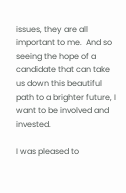issues, they are all important to me.  And so seeing the hope of a candidate that can take us down this beautiful path to a brighter future, I want to be involved and invested.

I was pleased to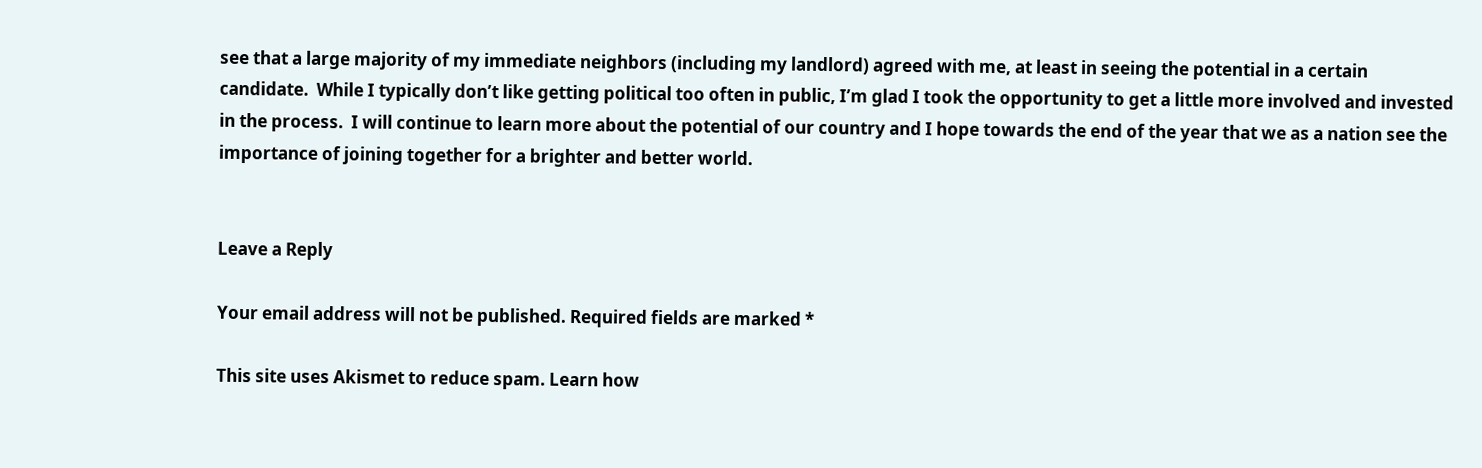see that a large majority of my immediate neighbors (including my landlord) agreed with me, at least in seeing the potential in a certain candidate.  While I typically don’t like getting political too often in public, I’m glad I took the opportunity to get a little more involved and invested in the process.  I will continue to learn more about the potential of our country and I hope towards the end of the year that we as a nation see the importance of joining together for a brighter and better world.


Leave a Reply

Your email address will not be published. Required fields are marked *

This site uses Akismet to reduce spam. Learn how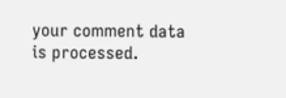your comment data is processed.